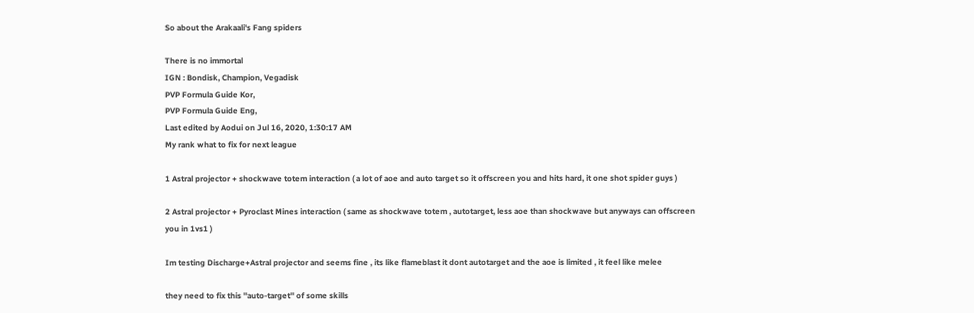So about the Arakaali's Fang spiders

There is no immortal
IGN : Bondisk, Champion, Vegadisk
PVP Formula Guide Kor,
PVP Formula Guide Eng,
Last edited by Aodui on Jul 16, 2020, 1:30:17 AM
My rank what to fix for next league

1 Astral projector + shockwave totem interaction ( a lot of aoe and auto target so it offscreen you and hits hard, it one shot spider guys )

2 Astral projector + Pyroclast Mines interaction ( same as shockwave totem , autotarget, less aoe than shockwave but anyways can offscreen you in 1vs1 )

Im testing Discharge+Astral projector and seems fine , its like flameblast it dont autotarget and the aoe is limited , it feel like melee

they need to fix this ''auto-target'' of some skills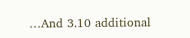…And 3.10 additional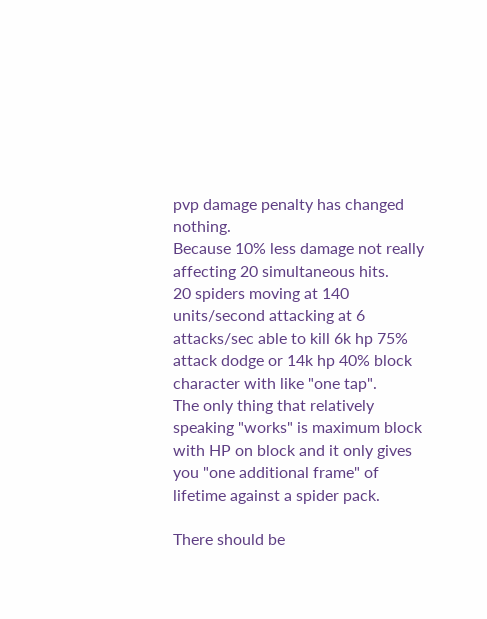pvp damage penalty has changed nothing.
Because 10% less damage not really affecting 20 simultaneous hits.
20 spiders moving at 140 units/second attacking at 6 attacks/sec able to kill 6k hp 75% attack dodge or 14k hp 40% block character with like "one tap".
The only thing that relatively speaking "works" is maximum block with HP on block and it only gives you "one additional frame" of lifetime against a spider pack.

There should be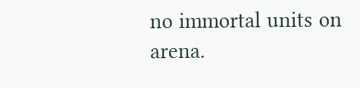no immortal units on arena.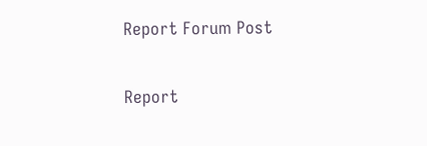Report Forum Post

Report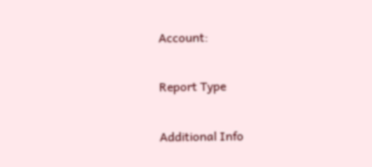Account:

Report Type

Additional Info